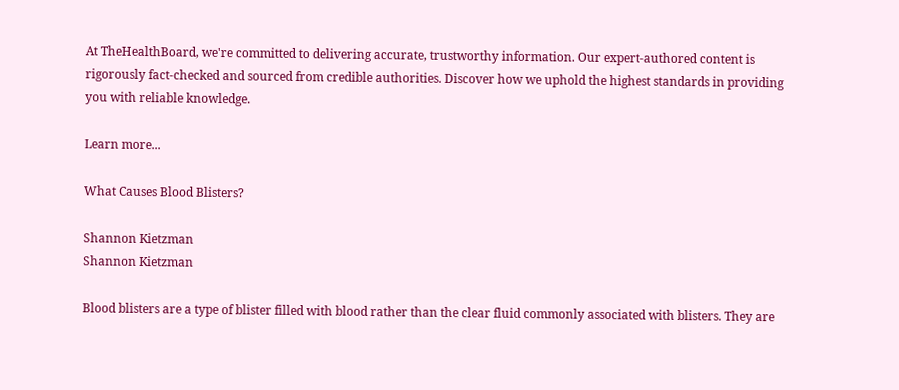At TheHealthBoard, we're committed to delivering accurate, trustworthy information. Our expert-authored content is rigorously fact-checked and sourced from credible authorities. Discover how we uphold the highest standards in providing you with reliable knowledge.

Learn more...

What Causes Blood Blisters?

Shannon Kietzman
Shannon Kietzman

Blood blisters are a type of blister filled with blood rather than the clear fluid commonly associated with blisters. They are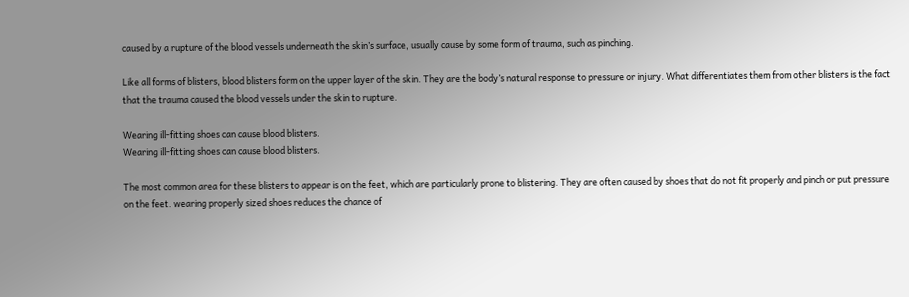caused by a rupture of the blood vessels underneath the skin’s surface, usually cause by some form of trauma, such as pinching.

Like all forms of blisters, blood blisters form on the upper layer of the skin. They are the body’s natural response to pressure or injury. What differentiates them from other blisters is the fact that the trauma caused the blood vessels under the skin to rupture.

Wearing ill-fitting shoes can cause blood blisters.
Wearing ill-fitting shoes can cause blood blisters.

The most common area for these blisters to appear is on the feet, which are particularly prone to blistering. They are often caused by shoes that do not fit properly and pinch or put pressure on the feet. wearing properly sized shoes reduces the chance of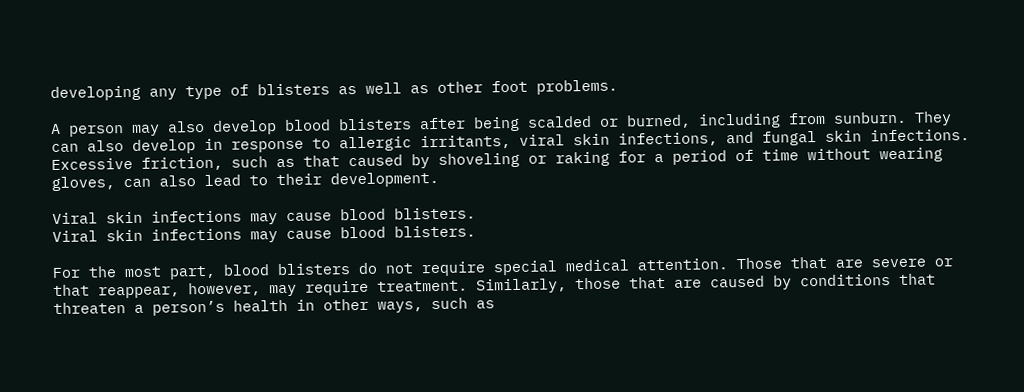developing any type of blisters as well as other foot problems.

A person may also develop blood blisters after being scalded or burned, including from sunburn. They can also develop in response to allergic irritants, viral skin infections, and fungal skin infections. Excessive friction, such as that caused by shoveling or raking for a period of time without wearing gloves, can also lead to their development.

Viral skin infections may cause blood blisters.
Viral skin infections may cause blood blisters.

For the most part, blood blisters do not require special medical attention. Those that are severe or that reappear, however, may require treatment. Similarly, those that are caused by conditions that threaten a person’s health in other ways, such as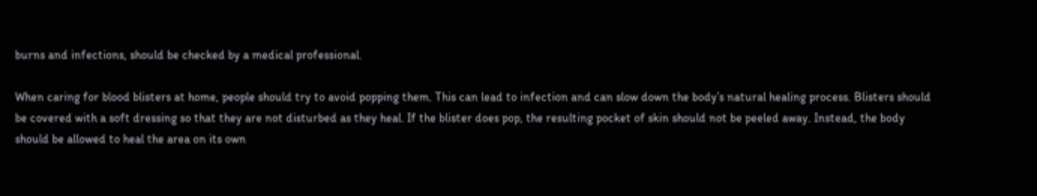burns and infections, should be checked by a medical professional.

When caring for blood blisters at home, people should try to avoid popping them. This can lead to infection and can slow down the body’s natural healing process. Blisters should be covered with a soft dressing so that they are not disturbed as they heal. If the blister does pop, the resulting pocket of skin should not be peeled away. Instead, the body should be allowed to heal the area on its own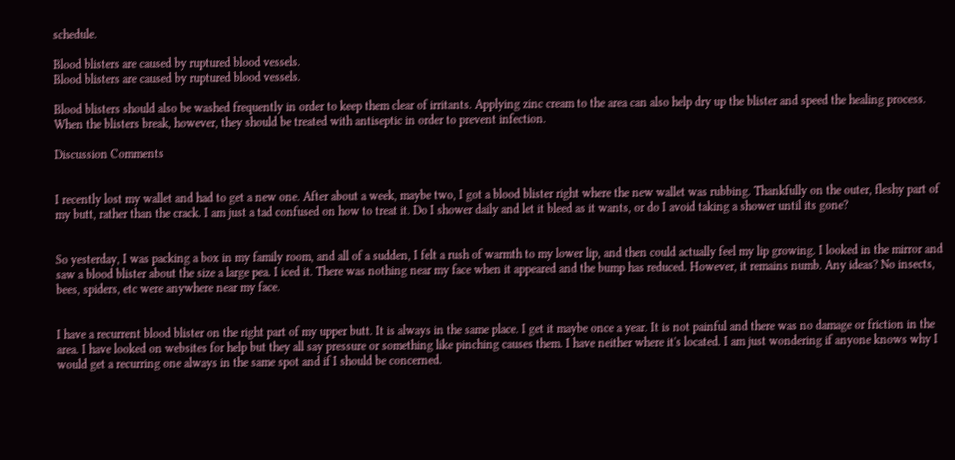schedule.

Blood blisters are caused by ruptured blood vessels.
Blood blisters are caused by ruptured blood vessels.

Blood blisters should also be washed frequently in order to keep them clear of irritants. Applying zinc cream to the area can also help dry up the blister and speed the healing process. When the blisters break, however, they should be treated with antiseptic in order to prevent infection.

Discussion Comments


I recently lost my wallet and had to get a new one. After about a week, maybe two, I got a blood blister right where the new wallet was rubbing. Thankfully on the outer, fleshy part of my butt, rather than the crack. I am just a tad confused on how to treat it. Do I shower daily and let it bleed as it wants, or do I avoid taking a shower until its gone?


So yesterday, I was packing a box in my family room, and all of a sudden, I felt a rush of warmth to my lower lip, and then could actually feel my lip growing. I looked in the mirror and saw a blood blister about the size a large pea. I iced it. There was nothing near my face when it appeared and the bump has reduced. However, it remains numb. Any ideas? No insects, bees, spiders, etc were anywhere near my face.


I have a recurrent blood blister on the right part of my upper butt. It is always in the same place. I get it maybe once a year. It is not painful and there was no damage or friction in the area. I have looked on websites for help but they all say pressure or something like pinching causes them. I have neither where it's located. I am just wondering if anyone knows why I would get a recurring one always in the same spot and if I should be concerned.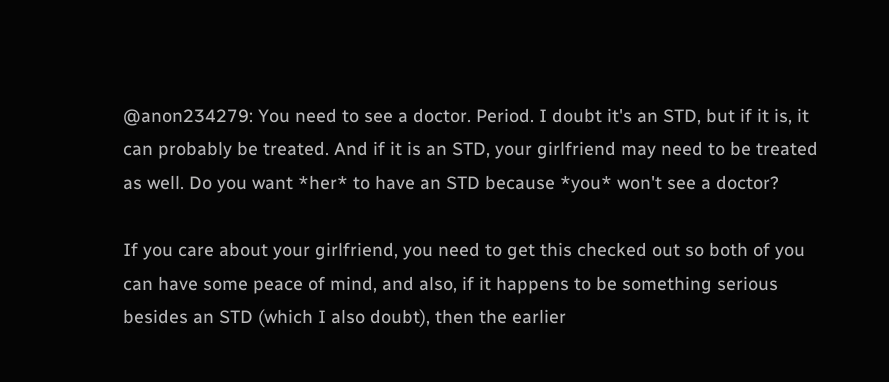@anon234279: You need to see a doctor. Period. I doubt it's an STD, but if it is, it can probably be treated. And if it is an STD, your girlfriend may need to be treated as well. Do you want *her* to have an STD because *you* won't see a doctor?

If you care about your girlfriend, you need to get this checked out so both of you can have some peace of mind, and also, if it happens to be something serious besides an STD (which I also doubt), then the earlier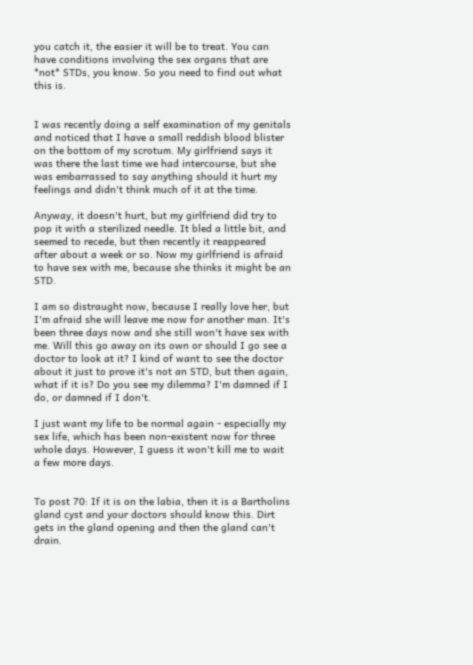you catch it, the easier it will be to treat. You can have conditions involving the sex organs that are *not* STDs, you know. So you need to find out what this is.


I was recently doing a self examination of my genitals and noticed that I have a small reddish blood blister on the bottom of my scrotum. My girlfriend says it was there the last time we had intercourse, but she was embarrassed to say anything should it hurt my feelings and didn't think much of it at the time.

Anyway, it doesn't hurt, but my girlfriend did try to pop it with a sterilized needle. It bled a little bit, and seemed to recede, but then recently it reappeared after about a week or so. Now my girlfriend is afraid to have sex with me, because she thinks it might be an STD.

I am so distraught now, because I really love her, but I'm afraid she will leave me now for another man. It's been three days now and she still won't have sex with me. Will this go away on its own or should I go see a doctor to look at it? I kind of want to see the doctor about it just to prove it's not an STD, but then again, what if it is? Do you see my dilemma? I'm damned if I do, or damned if I don't.

I just want my life to be normal again - especially my sex life, which has been non-existent now for three whole days. However, I guess it won't kill me to wait a few more days.


To post 70: If it is on the labia, then it is a Bartholins gland cyst and your doctors should know this. Dirt gets in the gland opening and then the gland can't drain.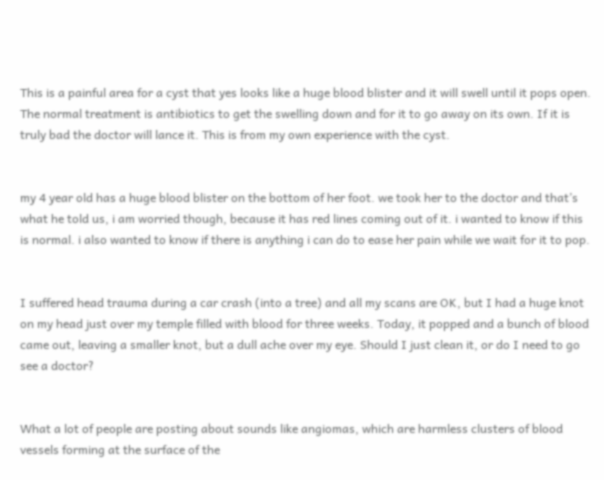This is a painful area for a cyst that yes looks like a huge blood blister and it will swell until it pops open. The normal treatment is antibiotics to get the swelling down and for it to go away on its own. If it is truly bad the doctor will lance it. This is from my own experience with the cyst.


my 4 year old has a huge blood blister on the bottom of her foot. we took her to the doctor and that’s what he told us, i am worried though, because it has red lines coming out of it. i wanted to know if this is normal. i also wanted to know if there is anything i can do to ease her pain while we wait for it to pop.


I suffered head trauma during a car crash (into a tree) and all my scans are OK, but I had a huge knot on my head just over my temple filled with blood for three weeks. Today, it popped and a bunch of blood came out, leaving a smaller knot, but a dull ache over my eye. Should I just clean it, or do I need to go see a doctor?


What a lot of people are posting about sounds like angiomas, which are harmless clusters of blood vessels forming at the surface of the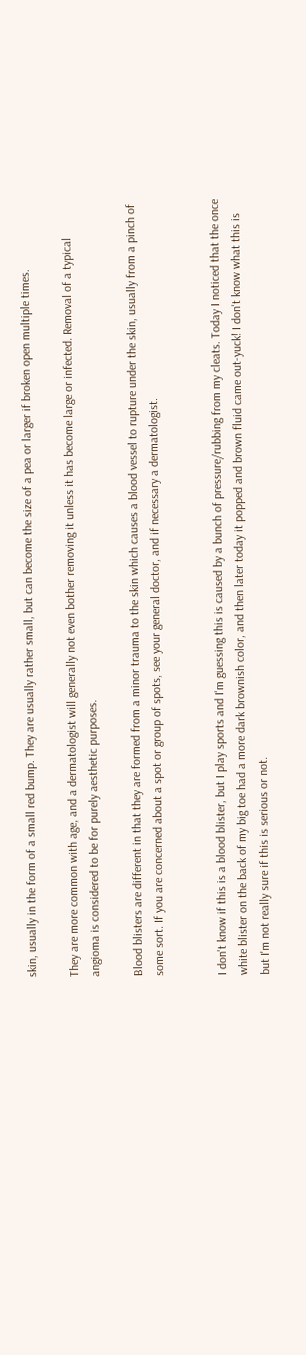skin, usually in the form of a small red bump. They are usually rather small, but can become the size of a pea or larger if broken open multiple times.

They are more common with age, and a dermatologist will generally not even bother removing it unless it has become large or infected. Removal of a typical angioma is considered to be for purely aesthetic purposes.

Blood blisters are different in that they are formed from a minor trauma to the skin which causes a blood vessel to rupture under the skin, usually from a pinch of some sort. If you are concerned about a spot or group of spots, see your general doctor, and if necessary a dermatologist.


I don't know if this is a blood blister, but I play sports and I'm guessing this is caused by a bunch of pressure/rubbing from my cleats. Today I noticed that the once white blister on the back of my big toe had a more dark brownish color, and then later today it popped and brown fluid came out-yuck! I don't know what this is but I'm not really sure if this is serious or not.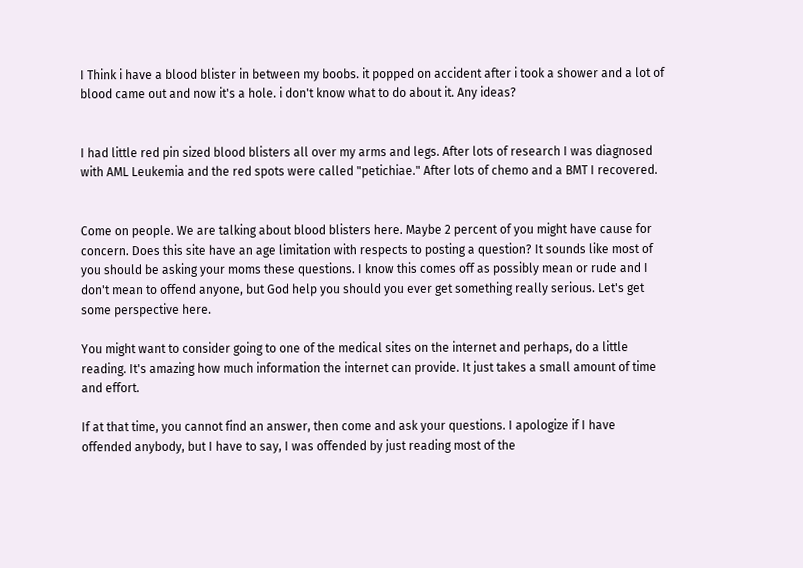I Think i have a blood blister in between my boobs. it popped on accident after i took a shower and a lot of blood came out and now it's a hole. i don't know what to do about it. Any ideas?


I had little red pin sized blood blisters all over my arms and legs. After lots of research I was diagnosed with AML Leukemia and the red spots were called "petichiae." After lots of chemo and a BMT I recovered.


Come on people. We are talking about blood blisters here. Maybe 2 percent of you might have cause for concern. Does this site have an age limitation with respects to posting a question? It sounds like most of you should be asking your moms these questions. I know this comes off as possibly mean or rude and I don't mean to offend anyone, but God help you should you ever get something really serious. Let's get some perspective here.

You might want to consider going to one of the medical sites on the internet and perhaps, do a little reading. It's amazing how much information the internet can provide. It just takes a small amount of time and effort.

If at that time, you cannot find an answer, then come and ask your questions. I apologize if I have offended anybody, but I have to say, I was offended by just reading most of the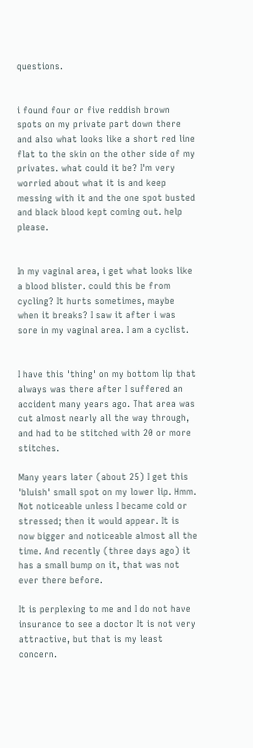questions.


i found four or five reddish brown spots on my private part down there and also what looks like a short red line flat to the skin on the other side of my privates. what could it be? I'm very worried about what it is and keep messing with it and the one spot busted and black blood kept coming out. help please.


In my vaginal area, i get what looks like a blood blister. could this be from cycling? It hurts sometimes, maybe when it breaks? I saw it after i was sore in my vaginal area. I am a cyclist.


I have this 'thing' on my bottom lip that always was there after I suffered an accident many years ago. That area was cut almost nearly all the way through, and had to be stitched with 20 or more stitches.

Many years later (about 25) I get this 'bluish' small spot on my lower lip. Hmm. Not noticeable unless I became cold or stressed; then it would appear. It is now bigger and noticeable almost all the time. And recently (three days ago) it has a small bump on it, that was not ever there before.

It is perplexing to me and I do not have insurance to see a doctor It is not very attractive, but that is my least concern.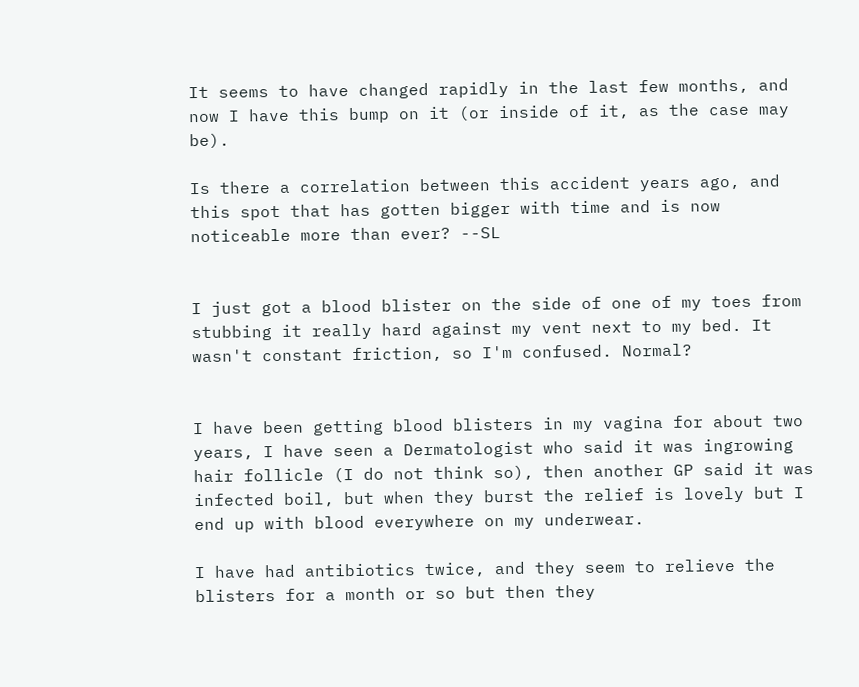It seems to have changed rapidly in the last few months, and now I have this bump on it (or inside of it, as the case may be).

Is there a correlation between this accident years ago, and this spot that has gotten bigger with time and is now noticeable more than ever? --SL


I just got a blood blister on the side of one of my toes from stubbing it really hard against my vent next to my bed. It wasn't constant friction, so I'm confused. Normal?


I have been getting blood blisters in my vagina for about two years, I have seen a Dermatologist who said it was ingrowing hair follicle (I do not think so), then another GP said it was infected boil, but when they burst the relief is lovely but I end up with blood everywhere on my underwear.

I have had antibiotics twice, and they seem to relieve the blisters for a month or so but then they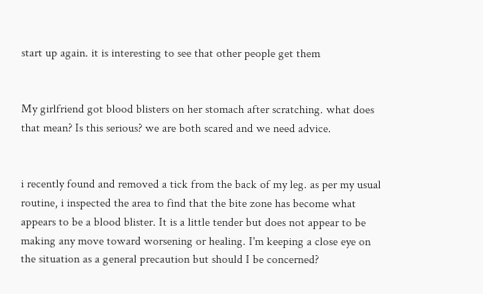start up again. it is interesting to see that other people get them


My girlfriend got blood blisters on her stomach after scratching. what does that mean? Is this serious? we are both scared and we need advice.


i recently found and removed a tick from the back of my leg. as per my usual routine, i inspected the area to find that the bite zone has become what appears to be a blood blister. It is a little tender but does not appear to be making any move toward worsening or healing. I'm keeping a close eye on the situation as a general precaution but should I be concerned?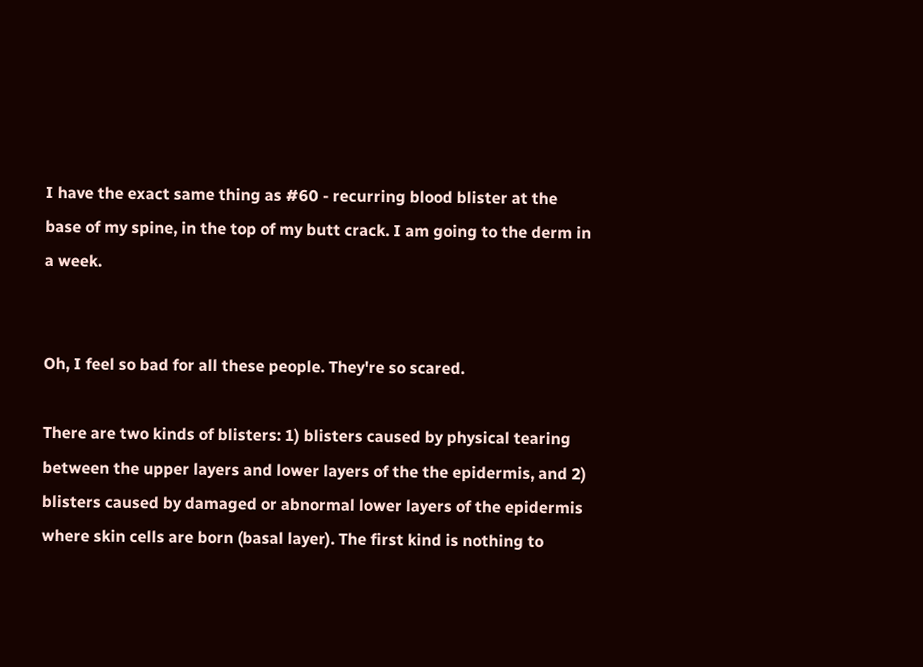I have the exact same thing as #60 - recurring blood blister at the base of my spine, in the top of my butt crack. I am going to the derm in a week.


Oh, I feel so bad for all these people. They're so scared.

There are two kinds of blisters: 1) blisters caused by physical tearing between the upper layers and lower layers of the the epidermis, and 2) blisters caused by damaged or abnormal lower layers of the epidermis where skin cells are born (basal layer). The first kind is nothing to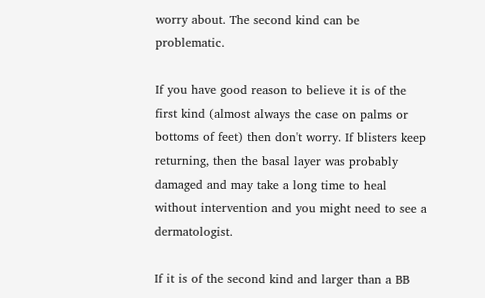worry about. The second kind can be problematic.

If you have good reason to believe it is of the first kind (almost always the case on palms or bottoms of feet) then don't worry. If blisters keep returning, then the basal layer was probably damaged and may take a long time to heal without intervention and you might need to see a dermatologist.

If it is of the second kind and larger than a BB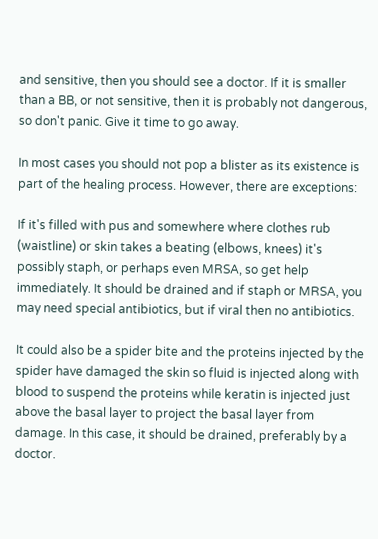and sensitive, then you should see a doctor. If it is smaller than a BB, or not sensitive, then it is probably not dangerous, so don't panic. Give it time to go away.

In most cases you should not pop a blister as its existence is part of the healing process. However, there are exceptions:

If it's filled with pus and somewhere where clothes rub (waistline) or skin takes a beating (elbows, knees) it's possibly staph, or perhaps even MRSA, so get help immediately. It should be drained and if staph or MRSA, you may need special antibiotics, but if viral then no antibiotics.

It could also be a spider bite and the proteins injected by the spider have damaged the skin so fluid is injected along with blood to suspend the proteins while keratin is injected just above the basal layer to project the basal layer from damage. In this case, it should be drained, preferably by a doctor.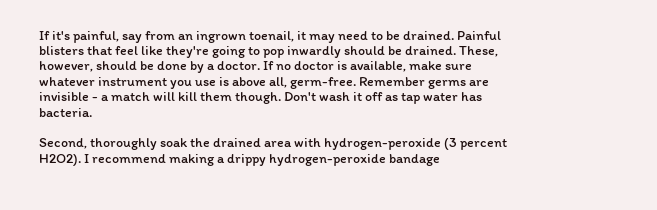If it's painful, say from an ingrown toenail, it may need to be drained. Painful blisters that feel like they're going to pop inwardly should be drained. These, however, should be done by a doctor. If no doctor is available, make sure whatever instrument you use is above all, germ-free. Remember germs are invisible - a match will kill them though. Don't wash it off as tap water has bacteria.

Second, thoroughly soak the drained area with hydrogen-peroxide (3 percent H2O2). I recommend making a drippy hydrogen-peroxide bandage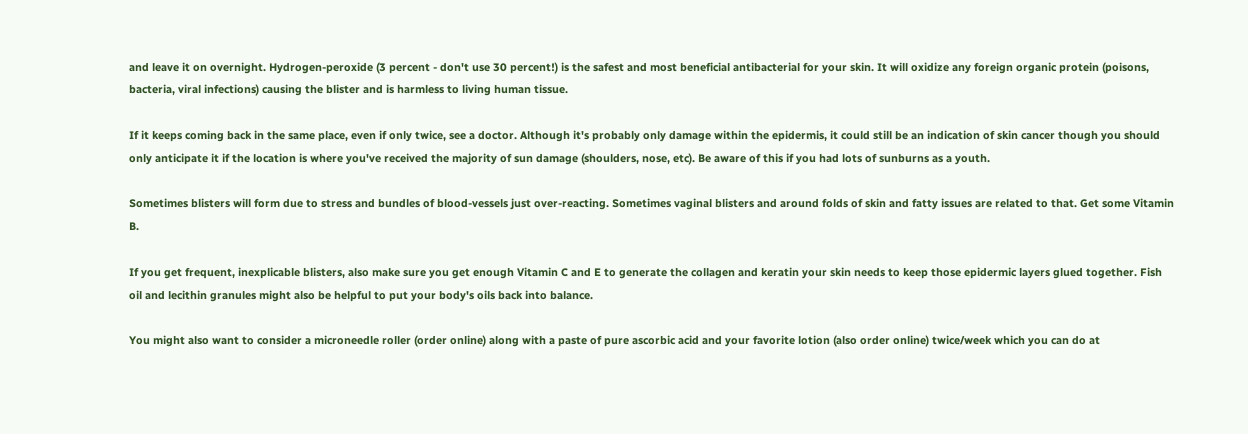and leave it on overnight. Hydrogen-peroxide (3 percent - don't use 30 percent!) is the safest and most beneficial antibacterial for your skin. It will oxidize any foreign organic protein (poisons, bacteria, viral infections) causing the blister and is harmless to living human tissue.

If it keeps coming back in the same place, even if only twice, see a doctor. Although it's probably only damage within the epidermis, it could still be an indication of skin cancer though you should only anticipate it if the location is where you've received the majority of sun damage (shoulders, nose, etc). Be aware of this if you had lots of sunburns as a youth.

Sometimes blisters will form due to stress and bundles of blood-vessels just over-reacting. Sometimes vaginal blisters and around folds of skin and fatty issues are related to that. Get some Vitamin B.

If you get frequent, inexplicable blisters, also make sure you get enough Vitamin C and E to generate the collagen and keratin your skin needs to keep those epidermic layers glued together. Fish oil and lecithin granules might also be helpful to put your body's oils back into balance.

You might also want to consider a microneedle roller (order online) along with a paste of pure ascorbic acid and your favorite lotion (also order online) twice/week which you can do at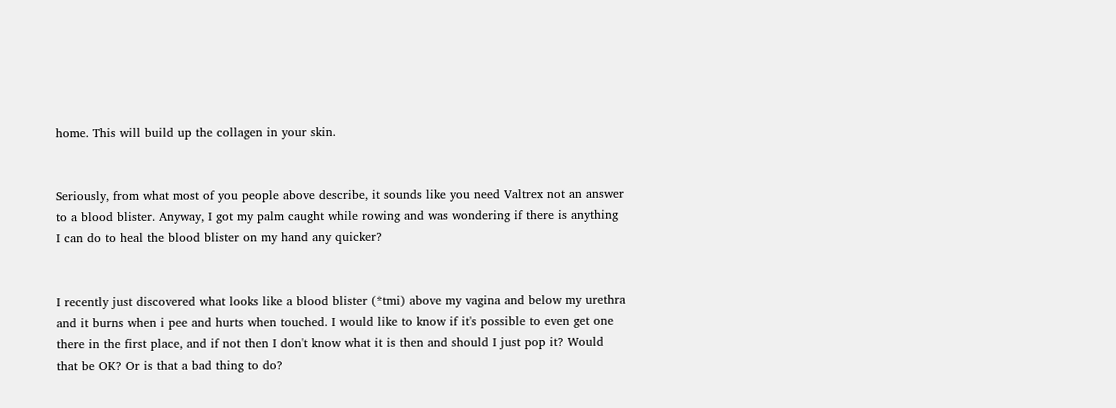home. This will build up the collagen in your skin.


Seriously, from what most of you people above describe, it sounds like you need Valtrex not an answer to a blood blister. Anyway, I got my palm caught while rowing and was wondering if there is anything I can do to heal the blood blister on my hand any quicker?


I recently just discovered what looks like a blood blister (*tmi) above my vagina and below my urethra and it burns when i pee and hurts when touched. I would like to know if it's possible to even get one there in the first place, and if not then I don't know what it is then and should I just pop it? Would that be OK? Or is that a bad thing to do?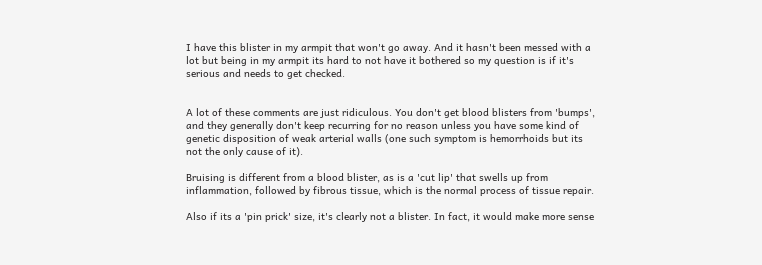I have this blister in my armpit that won't go away. And it hasn't been messed with a lot but being in my armpit its hard to not have it bothered so my question is if it's serious and needs to get checked.


A lot of these comments are just ridiculous. You don't get blood blisters from 'bumps', and they generally don't keep recurring for no reason unless you have some kind of genetic disposition of weak arterial walls (one such symptom is hemorrhoids but its not the only cause of it).

Bruising is different from a blood blister, as is a 'cut lip' that swells up from inflammation, followed by fibrous tissue, which is the normal process of tissue repair.

Also if its a 'pin prick' size, it's clearly not a blister. In fact, it would make more sense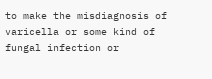to make the misdiagnosis of varicella or some kind of fungal infection or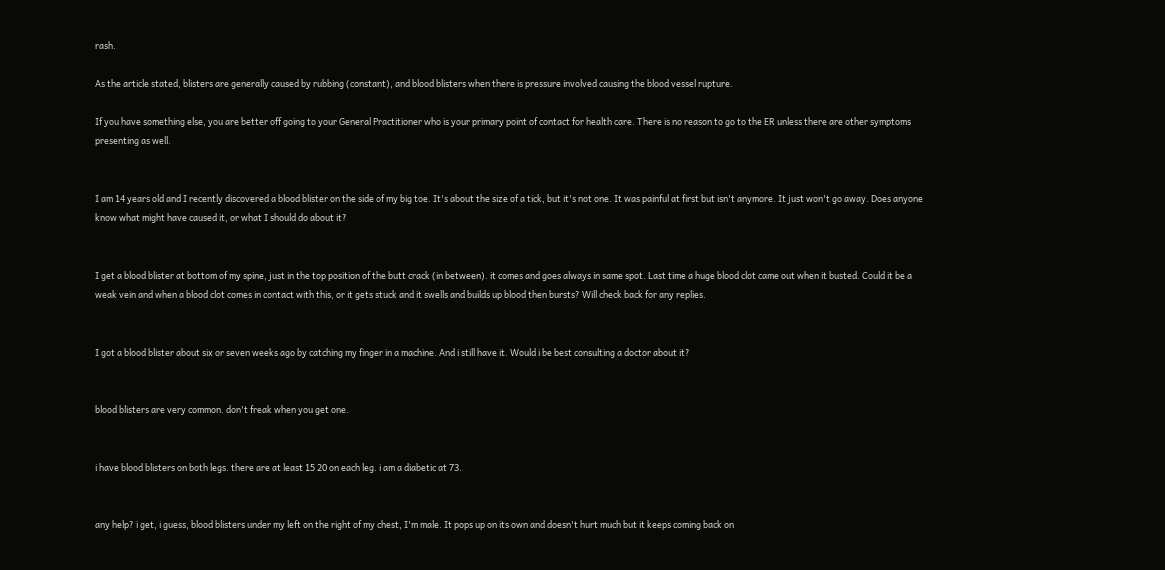rash.

As the article stated, blisters are generally caused by rubbing (constant), and blood blisters when there is pressure involved causing the blood vessel rupture.

If you have something else, you are better off going to your General Practitioner who is your primary point of contact for health care. There is no reason to go to the ER unless there are other symptoms presenting as well.


I am 14 years old and I recently discovered a blood blister on the side of my big toe. It's about the size of a tick, but it's not one. It was painful at first but isn't anymore. It just won't go away. Does anyone know what might have caused it, or what I should do about it?


I get a blood blister at bottom of my spine, just in the top position of the butt crack (in between). it comes and goes always in same spot. Last time a huge blood clot came out when it busted. Could it be a weak vein and when a blood clot comes in contact with this, or it gets stuck and it swells and builds up blood then bursts? Will check back for any replies.


I got a blood blister about six or seven weeks ago by catching my finger in a machine. And i still have it. Would i be best consulting a doctor about it?


blood blisters are very common. don't freak when you get one.


i have blood blisters on both legs. there are at least 15 20 on each leg. i am a diabetic at 73.


any help? i get, i guess, blood blisters under my left on the right of my chest, I'm male. It pops up on its own and doesn't hurt much but it keeps coming back on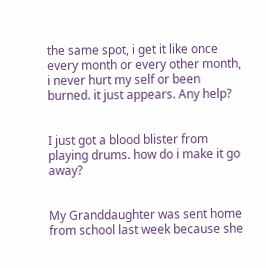the same spot, i get it like once every month or every other month, i never hurt my self or been burned. it just appears. Any help?


I just got a blood blister from playing drums. how do i make it go away?


My Granddaughter was sent home from school last week because she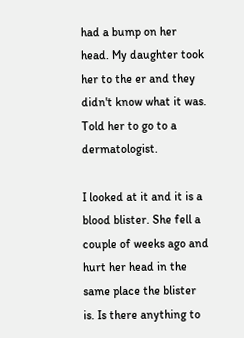had a bump on her head. My daughter took her to the er and they didn't know what it was. Told her to go to a dermatologist.

I looked at it and it is a blood blister. She fell a couple of weeks ago and hurt her head in the same place the blister is. Is there anything to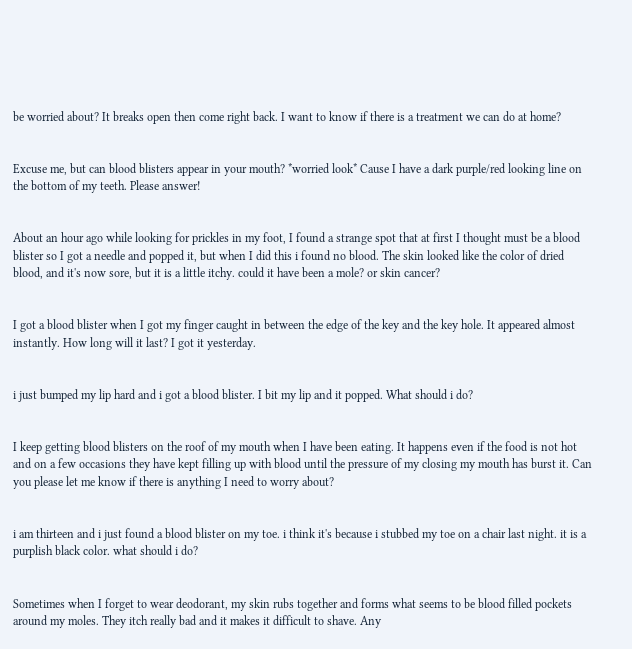be worried about? It breaks open then come right back. I want to know if there is a treatment we can do at home?


Excuse me, but can blood blisters appear in your mouth? *worried look* Cause I have a dark purple/red looking line on the bottom of my teeth. Please answer!


About an hour ago while looking for prickles in my foot, I found a strange spot that at first I thought must be a blood blister so I got a needle and popped it, but when I did this i found no blood. The skin looked like the color of dried blood, and it's now sore, but it is a little itchy. could it have been a mole? or skin cancer?


I got a blood blister when I got my finger caught in between the edge of the key and the key hole. It appeared almost instantly. How long will it last? I got it yesterday.


i just bumped my lip hard and i got a blood blister. I bit my lip and it popped. What should i do?


I keep getting blood blisters on the roof of my mouth when I have been eating. It happens even if the food is not hot and on a few occasions they have kept filling up with blood until the pressure of my closing my mouth has burst it. Can you please let me know if there is anything I need to worry about?


i am thirteen and i just found a blood blister on my toe. i think it's because i stubbed my toe on a chair last night. it is a purplish black color. what should i do?


Sometimes when I forget to wear deodorant, my skin rubs together and forms what seems to be blood filled pockets around my moles. They itch really bad and it makes it difficult to shave. Any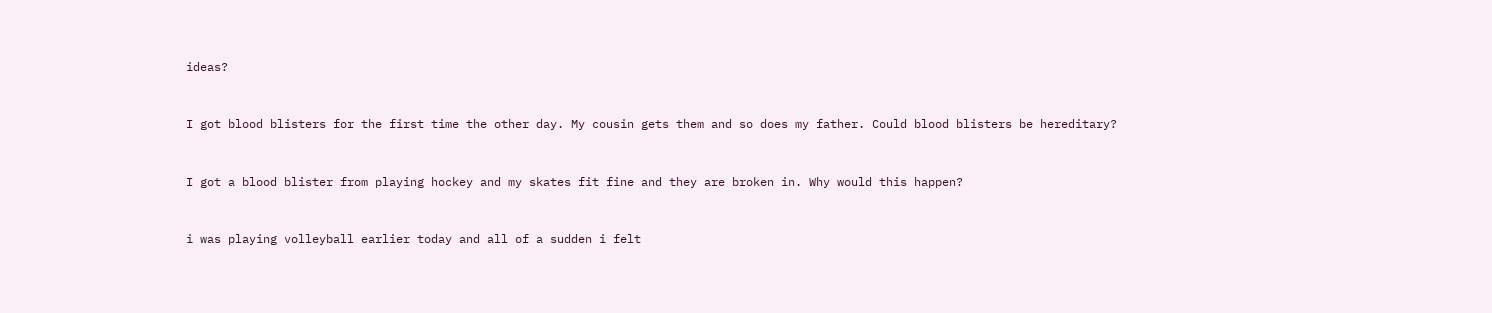ideas?


I got blood blisters for the first time the other day. My cousin gets them and so does my father. Could blood blisters be hereditary?


I got a blood blister from playing hockey and my skates fit fine and they are broken in. Why would this happen?


i was playing volleyball earlier today and all of a sudden i felt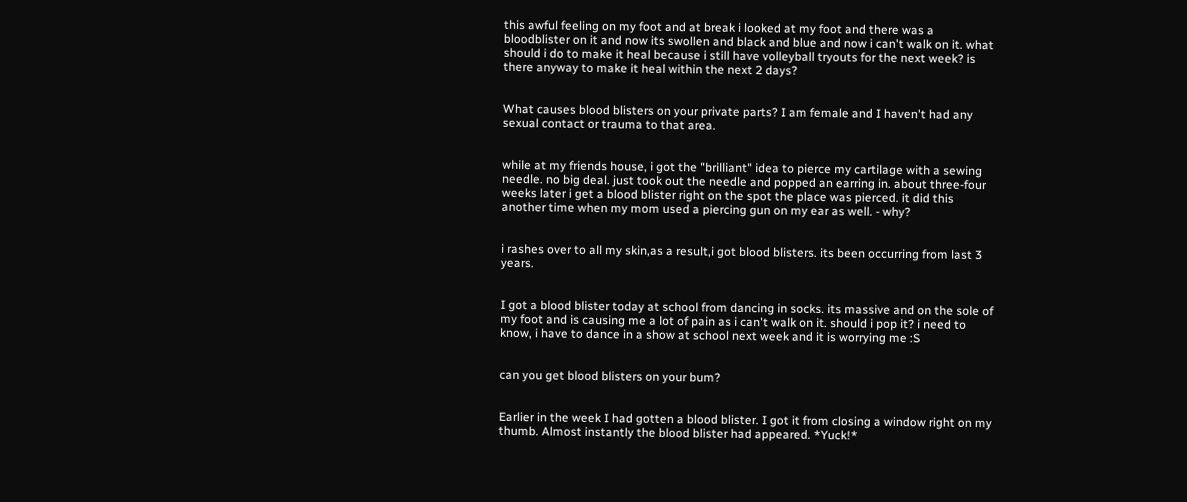this awful feeling on my foot and at break i looked at my foot and there was a bloodblister on it and now its swollen and black and blue and now i can't walk on it. what should i do to make it heal because i still have volleyball tryouts for the next week? is there anyway to make it heal within the next 2 days?


What causes blood blisters on your private parts? I am female and I haven't had any sexual contact or trauma to that area.


while at my friends house, i got the "brilliant" idea to pierce my cartilage with a sewing needle. no big deal. just took out the needle and popped an earring in. about three-four weeks later i get a blood blister right on the spot the place was pierced. it did this another time when my mom used a piercing gun on my ear as well. - why?


i rashes over to all my skin,as a result,i got blood blisters. its been occurring from last 3 years.


I got a blood blister today at school from dancing in socks. its massive and on the sole of my foot and is causing me a lot of pain as i can't walk on it. should i pop it? i need to know, i have to dance in a show at school next week and it is worrying me :S


can you get blood blisters on your bum?


Earlier in the week I had gotten a blood blister. I got it from closing a window right on my thumb. Almost instantly the blood blister had appeared. *Yuck!*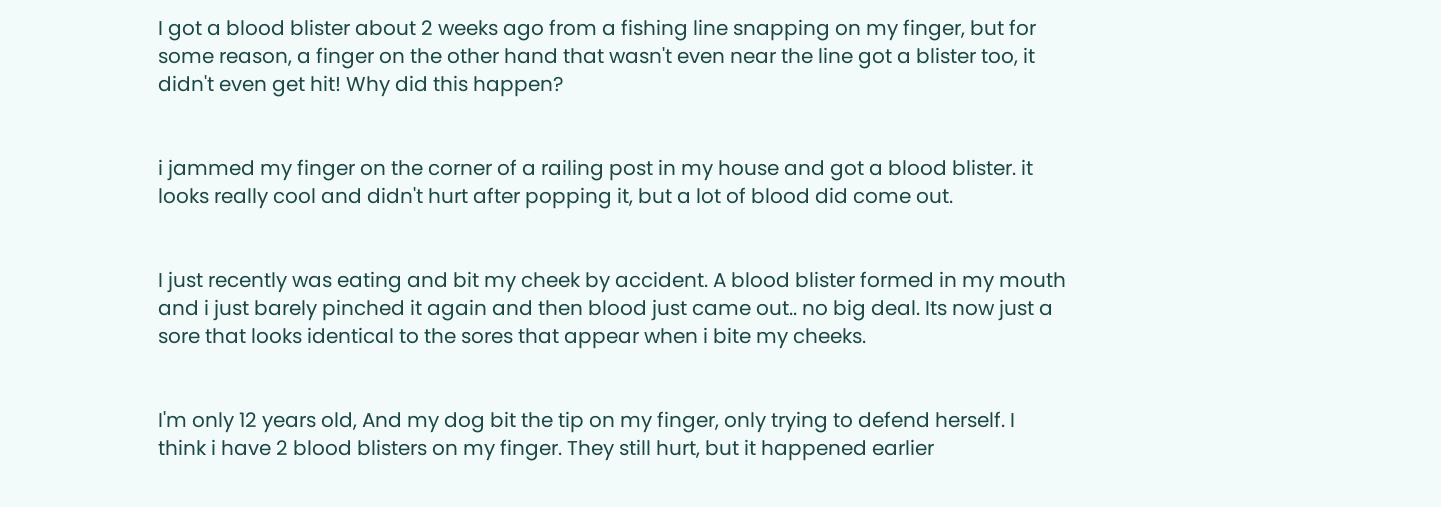I got a blood blister about 2 weeks ago from a fishing line snapping on my finger, but for some reason, a finger on the other hand that wasn't even near the line got a blister too, it didn't even get hit! Why did this happen?


i jammed my finger on the corner of a railing post in my house and got a blood blister. it looks really cool and didn't hurt after popping it, but a lot of blood did come out.


I just recently was eating and bit my cheek by accident. A blood blister formed in my mouth and i just barely pinched it again and then blood just came out.. no big deal. Its now just a sore that looks identical to the sores that appear when i bite my cheeks.


I'm only 12 years old, And my dog bit the tip on my finger, only trying to defend herself. I think i have 2 blood blisters on my finger. They still hurt, but it happened earlier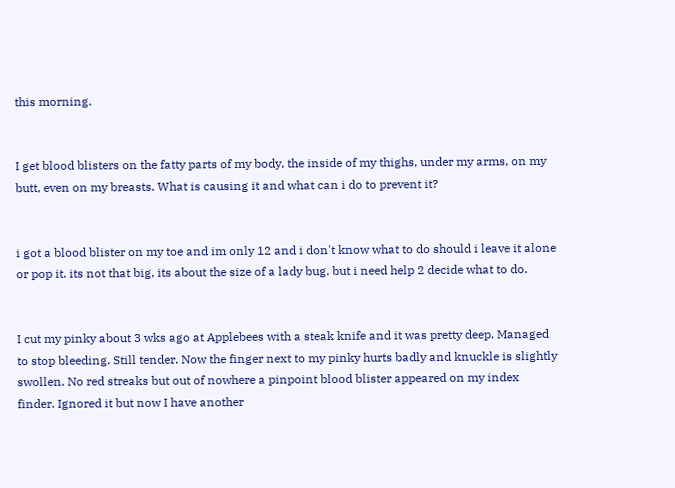this morning.


I get blood blisters on the fatty parts of my body, the inside of my thighs, under my arms, on my butt, even on my breasts. What is causing it and what can i do to prevent it?


i got a blood blister on my toe and im only 12 and i don't know what to do should i leave it alone or pop it. its not that big, its about the size of a lady bug. but i need help 2 decide what to do.


I cut my pinky about 3 wks ago at Applebees with a steak knife and it was pretty deep. Managed to stop bleeding. Still tender. Now the finger next to my pinky hurts badly and knuckle is slightly swollen. No red streaks but out of nowhere a pinpoint blood blister appeared on my index finder. Ignored it but now I have another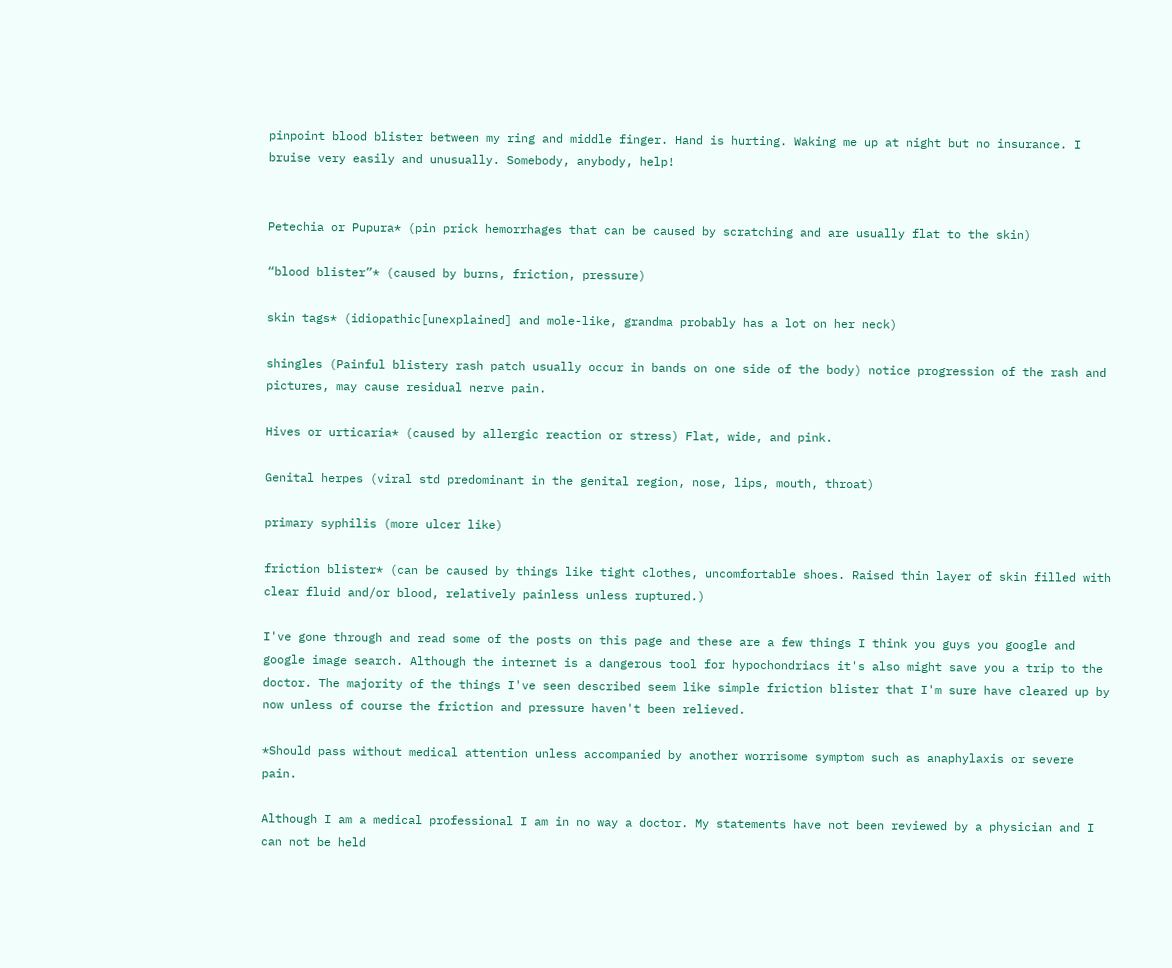pinpoint blood blister between my ring and middle finger. Hand is hurting. Waking me up at night but no insurance. I bruise very easily and unusually. Somebody, anybody, help!


Petechia or Pupura* (pin prick hemorrhages that can be caused by scratching and are usually flat to the skin)

“blood blister”* (caused by burns, friction, pressure)

skin tags* (idiopathic[unexplained] and mole-like, grandma probably has a lot on her neck)

shingles (Painful blistery rash patch usually occur in bands on one side of the body) notice progression of the rash and pictures, may cause residual nerve pain.

Hives or urticaria* (caused by allergic reaction or stress) Flat, wide, and pink.

Genital herpes (viral std predominant in the genital region, nose, lips, mouth, throat)

primary syphilis (more ulcer like)

friction blister* (can be caused by things like tight clothes, uncomfortable shoes. Raised thin layer of skin filled with clear fluid and/or blood, relatively painless unless ruptured.)

I've gone through and read some of the posts on this page and these are a few things I think you guys you google and google image search. Although the internet is a dangerous tool for hypochondriacs it's also might save you a trip to the doctor. The majority of the things I've seen described seem like simple friction blister that I'm sure have cleared up by now unless of course the friction and pressure haven't been relieved.

*Should pass without medical attention unless accompanied by another worrisome symptom such as anaphylaxis or severe pain.

Although I am a medical professional I am in no way a doctor. My statements have not been reviewed by a physician and I can not be held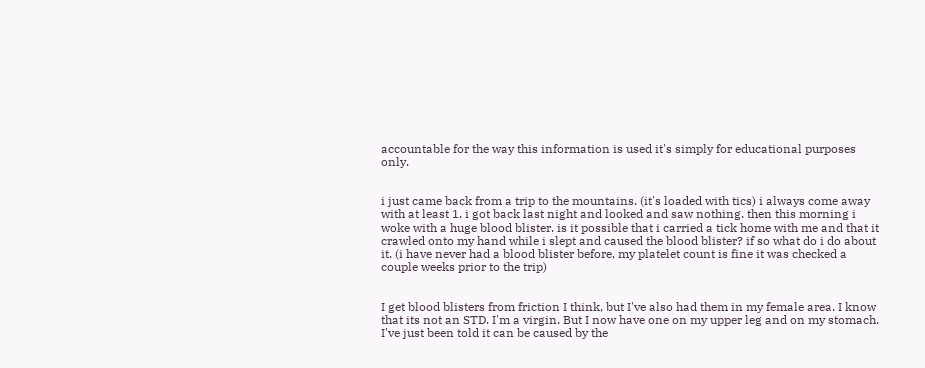accountable for the way this information is used it's simply for educational purposes only.


i just came back from a trip to the mountains. (it's loaded with tics) i always come away with at least 1. i got back last night and looked and saw nothing. then this morning i woke with a huge blood blister. is it possible that i carried a tick home with me and that it crawled onto my hand while i slept and caused the blood blister? if so what do i do about it. (i have never had a blood blister before, my platelet count is fine it was checked a couple weeks prior to the trip)


I get blood blisters from friction I think, but I've also had them in my female area. I know that its not an STD. I'm a virgin. But I now have one on my upper leg and on my stomach. I've just been told it can be caused by the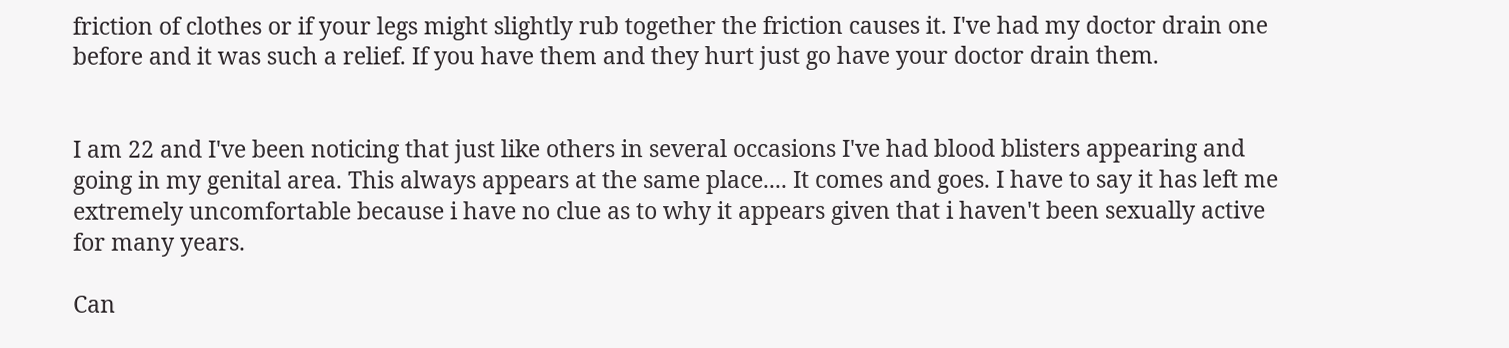friction of clothes or if your legs might slightly rub together the friction causes it. I've had my doctor drain one before and it was such a relief. If you have them and they hurt just go have your doctor drain them.


I am 22 and I've been noticing that just like others in several occasions I've had blood blisters appearing and going in my genital area. This always appears at the same place.... It comes and goes. I have to say it has left me extremely uncomfortable because i have no clue as to why it appears given that i haven't been sexually active for many years.

Can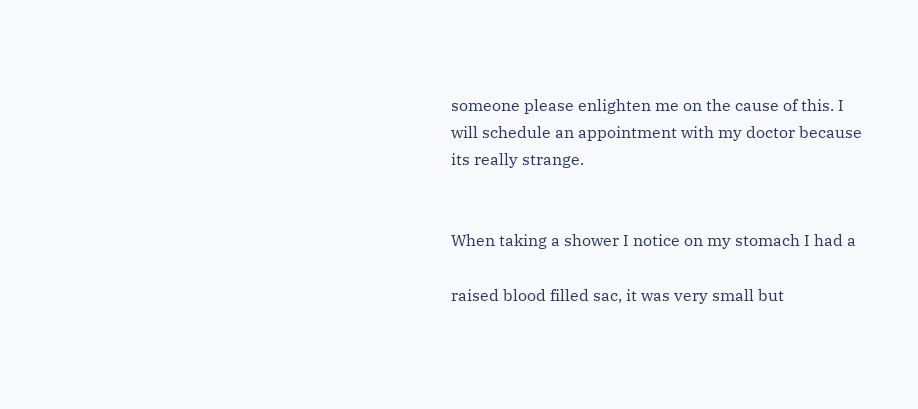someone please enlighten me on the cause of this. I will schedule an appointment with my doctor because its really strange.


When taking a shower I notice on my stomach I had a

raised blood filled sac, it was very small but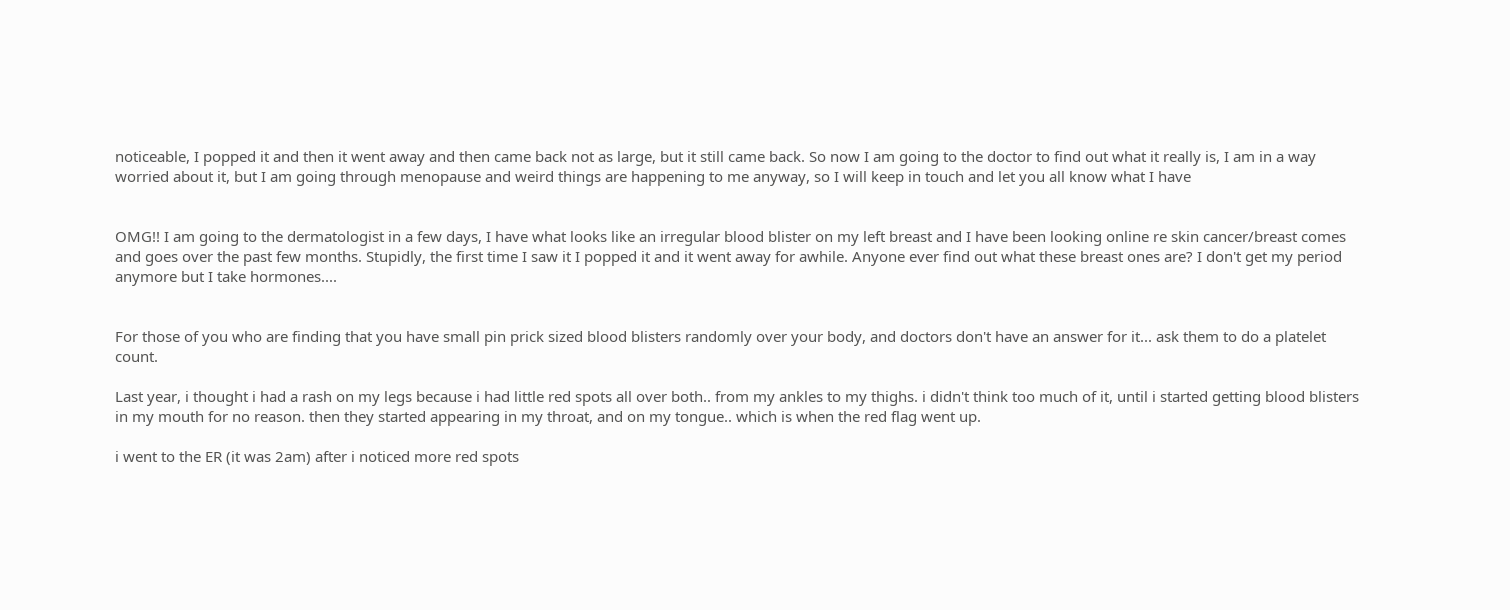noticeable, I popped it and then it went away and then came back not as large, but it still came back. So now I am going to the doctor to find out what it really is, I am in a way worried about it, but I am going through menopause and weird things are happening to me anyway, so I will keep in touch and let you all know what I have


OMG!! I am going to the dermatologist in a few days, I have what looks like an irregular blood blister on my left breast and I have been looking online re skin cancer/breast comes and goes over the past few months. Stupidly, the first time I saw it I popped it and it went away for awhile. Anyone ever find out what these breast ones are? I don't get my period anymore but I take hormones....


For those of you who are finding that you have small pin prick sized blood blisters randomly over your body, and doctors don't have an answer for it... ask them to do a platelet count.

Last year, i thought i had a rash on my legs because i had little red spots all over both.. from my ankles to my thighs. i didn't think too much of it, until i started getting blood blisters in my mouth for no reason. then they started appearing in my throat, and on my tongue.. which is when the red flag went up.

i went to the ER (it was 2am) after i noticed more red spots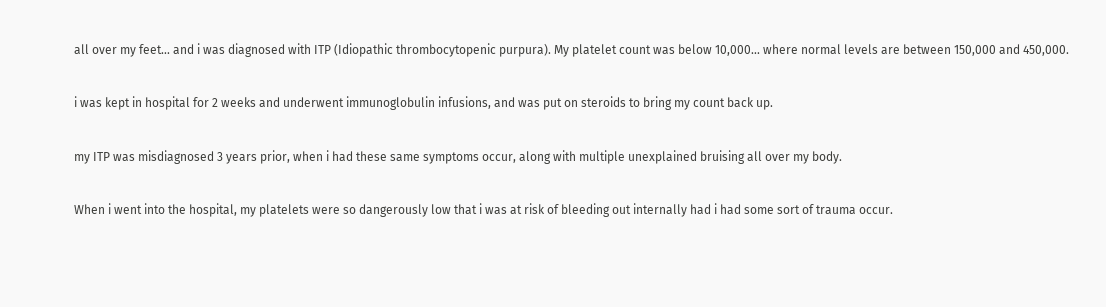all over my feet... and i was diagnosed with ITP (Idiopathic thrombocytopenic purpura). My platelet count was below 10,000... where normal levels are between 150,000 and 450,000.

i was kept in hospital for 2 weeks and underwent immunoglobulin infusions, and was put on steroids to bring my count back up.

my ITP was misdiagnosed 3 years prior, when i had these same symptoms occur, along with multiple unexplained bruising all over my body.

When i went into the hospital, my platelets were so dangerously low that i was at risk of bleeding out internally had i had some sort of trauma occur.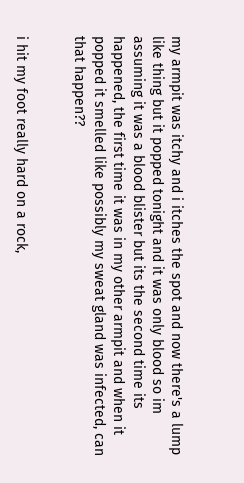my armpit was itchy and i itches the spot and now there's a lump like thing but it popped tonight and it was only blood so im assuming it was a blood blister but its the second time its happened, the first time it was in my other armpit and when it popped it smelled like possibly my sweat gland was infected, can that happen??


i hit my foot really hard on a rock,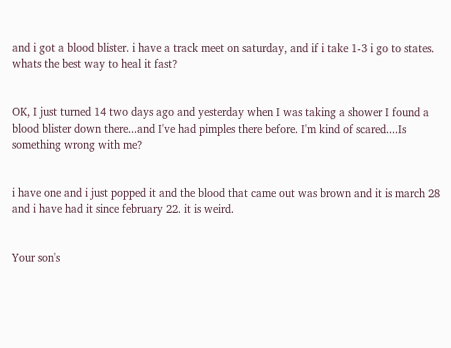and i got a blood blister. i have a track meet on saturday, and if i take 1-3 i go to states. whats the best way to heal it fast?


OK, I just turned 14 two days ago and yesterday when I was taking a shower I found a blood blister down there...and I've had pimples there before. I'm kind of scared....Is something wrong with me?


i have one and i just popped it and the blood that came out was brown and it is march 28 and i have had it since february 22. it is weird.


Your son's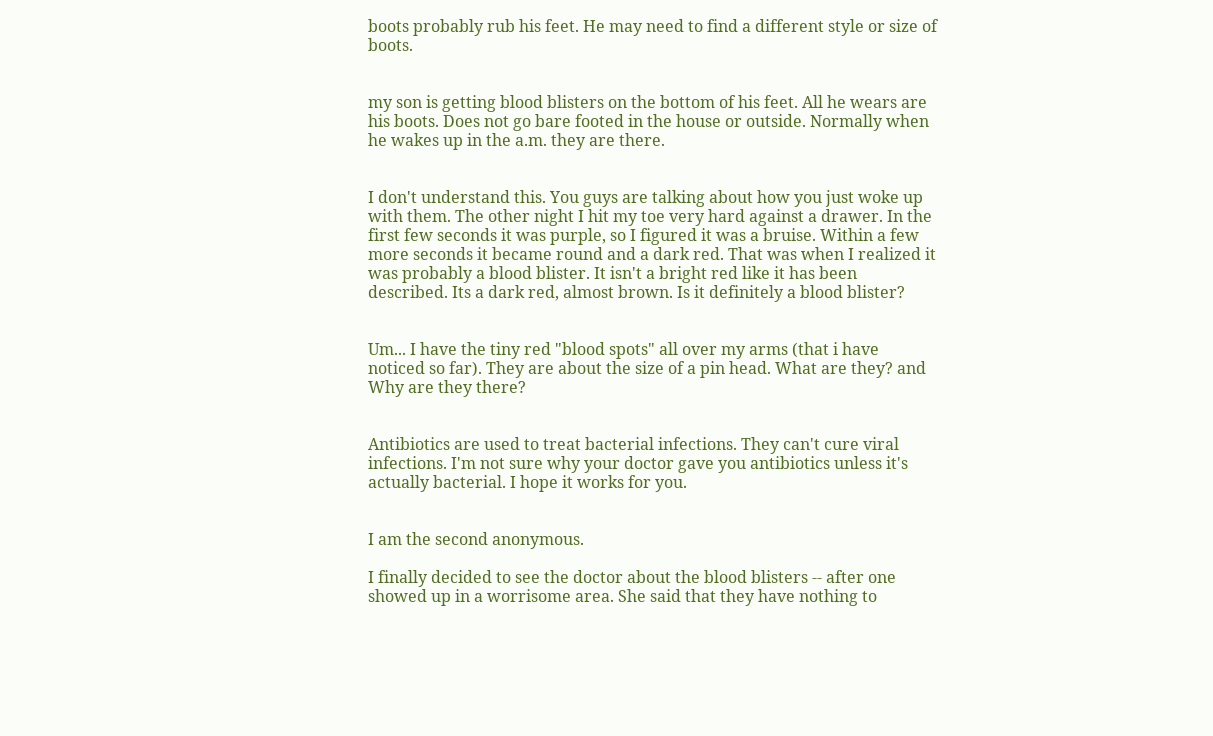boots probably rub his feet. He may need to find a different style or size of boots.


my son is getting blood blisters on the bottom of his feet. All he wears are his boots. Does not go bare footed in the house or outside. Normally when he wakes up in the a.m. they are there.


I don't understand this. You guys are talking about how you just woke up with them. The other night I hit my toe very hard against a drawer. In the first few seconds it was purple, so I figured it was a bruise. Within a few more seconds it became round and a dark red. That was when I realized it was probably a blood blister. It isn't a bright red like it has been described. Its a dark red, almost brown. Is it definitely a blood blister?


Um... I have the tiny red "blood spots" all over my arms (that i have noticed so far). They are about the size of a pin head. What are they? and Why are they there?


Antibiotics are used to treat bacterial infections. They can't cure viral infections. I'm not sure why your doctor gave you antibiotics unless it's actually bacterial. I hope it works for you.


I am the second anonymous.

I finally decided to see the doctor about the blood blisters -- after one showed up in a worrisome area. She said that they have nothing to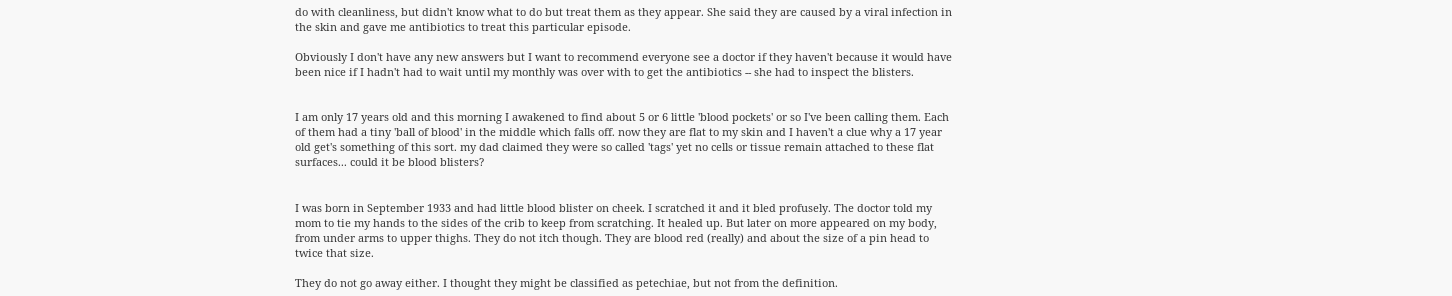do with cleanliness, but didn't know what to do but treat them as they appear. She said they are caused by a viral infection in the skin and gave me antibiotics to treat this particular episode.

Obviously I don't have any new answers but I want to recommend everyone see a doctor if they haven't because it would have been nice if I hadn't had to wait until my monthly was over with to get the antibiotics -- she had to inspect the blisters.


I am only 17 years old and this morning I awakened to find about 5 or 6 little 'blood pockets' or so I've been calling them. Each of them had a tiny 'ball of blood' in the middle which falls off. now they are flat to my skin and I haven't a clue why a 17 year old get's something of this sort. my dad claimed they were so called 'tags' yet no cells or tissue remain attached to these flat surfaces... could it be blood blisters?


I was born in September 1933 and had little blood blister on cheek. I scratched it and it bled profusely. The doctor told my mom to tie my hands to the sides of the crib to keep from scratching. It healed up. But later on more appeared on my body, from under arms to upper thighs. They do not itch though. They are blood red (really) and about the size of a pin head to twice that size.

They do not go away either. I thought they might be classified as petechiae, but not from the definition.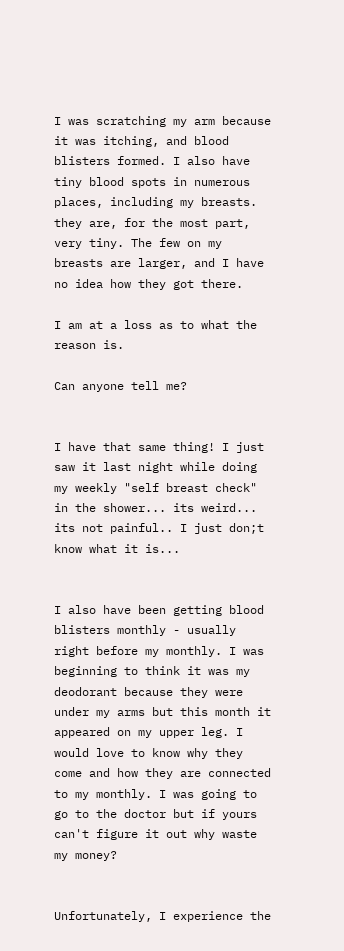I was scratching my arm because it was itching, and blood blisters formed. I also have tiny blood spots in numerous places, including my breasts. they are, for the most part, very tiny. The few on my breasts are larger, and I have no idea how they got there.

I am at a loss as to what the reason is.

Can anyone tell me?


I have that same thing! I just saw it last night while doing my weekly "self breast check" in the shower... its weird... its not painful.. I just don;t know what it is...


I also have been getting blood blisters monthly - usually right before my monthly. I was beginning to think it was my deodorant because they were under my arms but this month it appeared on my upper leg. I would love to know why they come and how they are connected to my monthly. I was going to go to the doctor but if yours can't figure it out why waste my money?


Unfortunately, I experience the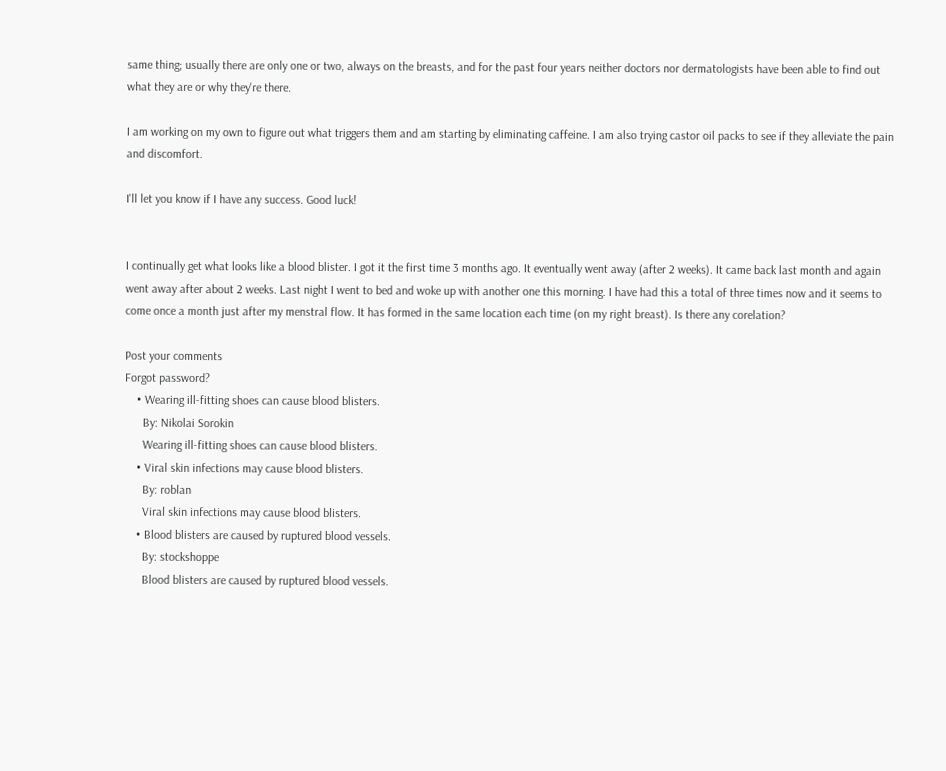same thing; usually there are only one or two, always on the breasts, and for the past four years neither doctors nor dermatologists have been able to find out what they are or why they're there.

I am working on my own to figure out what triggers them and am starting by eliminating caffeine. I am also trying castor oil packs to see if they alleviate the pain and discomfort.

I'll let you know if I have any success. Good luck!


I continually get what looks like a blood blister. I got it the first time 3 months ago. It eventually went away (after 2 weeks). It came back last month and again went away after about 2 weeks. Last night I went to bed and woke up with another one this morning. I have had this a total of three times now and it seems to come once a month just after my menstral flow. It has formed in the same location each time (on my right breast). Is there any corelation?

Post your comments
Forgot password?
    • Wearing ill-fitting shoes can cause blood blisters.
      By: Nikolai Sorokin
      Wearing ill-fitting shoes can cause blood blisters.
    • Viral skin infections may cause blood blisters.
      By: roblan
      Viral skin infections may cause blood blisters.
    • Blood blisters are caused by ruptured blood vessels.
      By: stockshoppe
      Blood blisters are caused by ruptured blood vessels.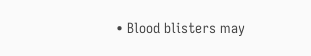• Blood blisters may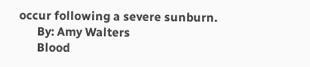occur following a severe sunburn.
      By: Amy Walters
      Blood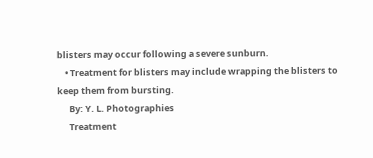blisters may occur following a severe sunburn.
    • Treatment for blisters may include wrapping the blisters to keep them from bursting.
      By: Y. L. Photographies
      Treatment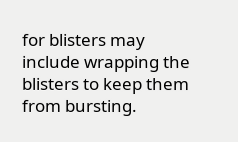for blisters may include wrapping the blisters to keep them from bursting.